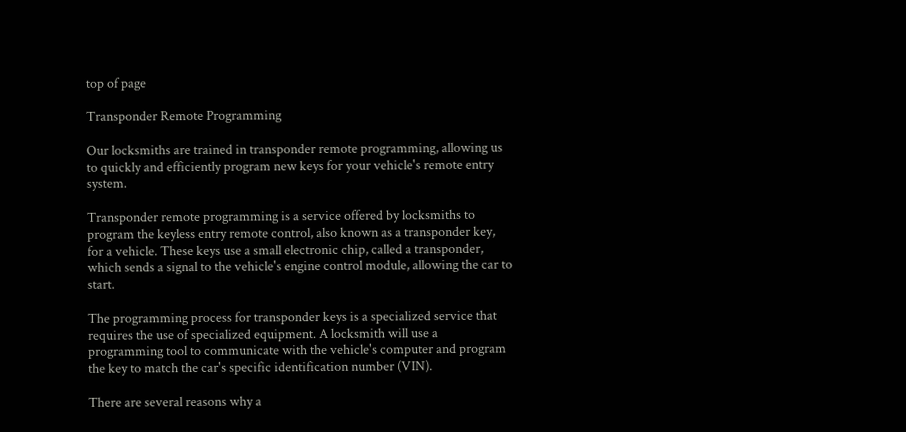top of page

Transponder Remote Programming

Our locksmiths are trained in transponder remote programming, allowing us to quickly and efficiently program new keys for your vehicle's remote entry system.

Transponder remote programming is a service offered by locksmiths to program the keyless entry remote control, also known as a transponder key, for a vehicle. These keys use a small electronic chip, called a transponder, which sends a signal to the vehicle's engine control module, allowing the car to start.

The programming process for transponder keys is a specialized service that requires the use of specialized equipment. A locksmith will use a programming tool to communicate with the vehicle's computer and program the key to match the car's specific identification number (VIN).

There are several reasons why a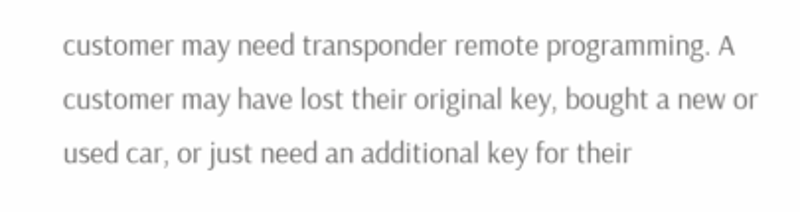customer may need transponder remote programming. A customer may have lost their original key, bought a new or used car, or just need an additional key for their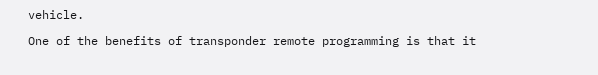vehicle.

One of the benefits of transponder remote programming is that it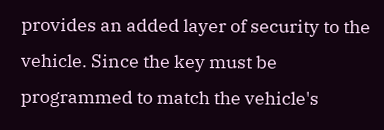provides an added layer of security to the vehicle. Since the key must be programmed to match the vehicle's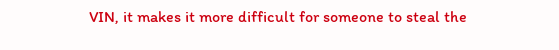VIN, it makes it more difficult for someone to steal the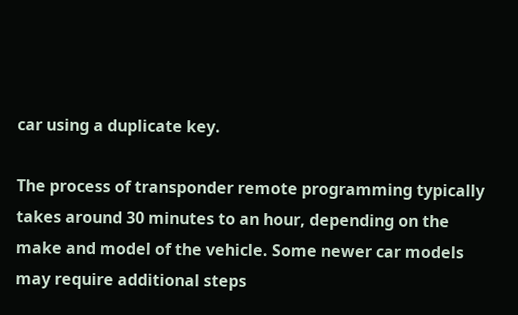car using a duplicate key.

The process of transponder remote programming typically takes around 30 minutes to an hour, depending on the make and model of the vehicle. Some newer car models may require additional steps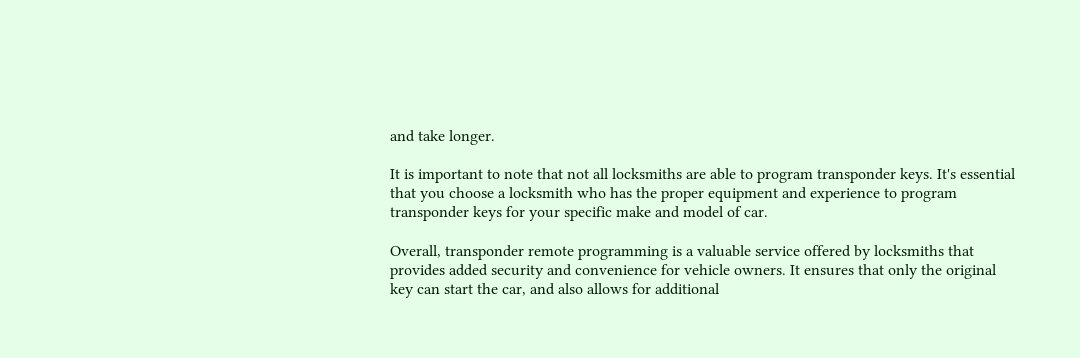and take longer.

It is important to note that not all locksmiths are able to program transponder keys. It's essential that you choose a locksmith who has the proper equipment and experience to program transponder keys for your specific make and model of car.

Overall, transponder remote programming is a valuable service offered by locksmiths that provides added security and convenience for vehicle owners. It ensures that only the original key can start the car, and also allows for additional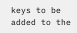keys to be added to the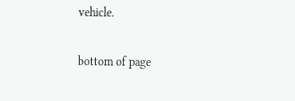vehicle.

bottom of page